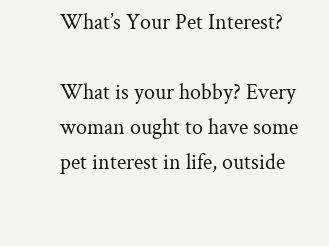What’s Your Pet Interest?

What is your hobby? Every woman ought to have some pet interest in life, outside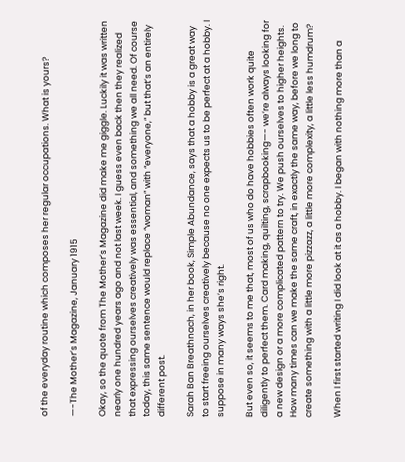of the everyday routine which composes her regular occupations. What is yours?

—-The Mother’s Magazine, January 1915

Okay, so the quote from The Mother’s Magazine did make me giggle. Luckily it was written nearly one hundred years ago and not last week. I guess even back then they realized that expressing ourselves creatively was essential, and something we all need. Of course today, this same sentence would replace “woman” with “everyone,” but that’s an entirely different post.

Sarah Ban Breathnach, in her book, Simple Abundance, says that a hobby is a great way to start freeing ourselves creatively because no one expects us to be perfect at a hobby. I suppose in many ways she’s right.

But even so, it seems to me that, most of us who do have hobbies often work quite diligently to perfect them. Card making, quilting, scrapbooking—- we’re always looking for a new design or a more complicated pattern to try. We push ourselves to higher heights. How many times can we make the same craft, in exactly the same way, before we long to create something with a little more pizzazz, a little more complexity, a little less humdrum?

When I first started writing I did look at it as a hobby. I began with nothing more than a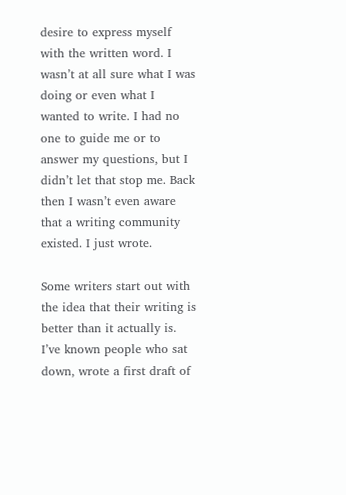desire to express myself with the written word. I wasn’t at all sure what I was doing or even what I wanted to write. I had no one to guide me or to answer my questions, but I didn’t let that stop me. Back then I wasn’t even aware that a writing community existed. I just wrote.

Some writers start out with the idea that their writing is better than it actually is. I’ve known people who sat down, wrote a first draft of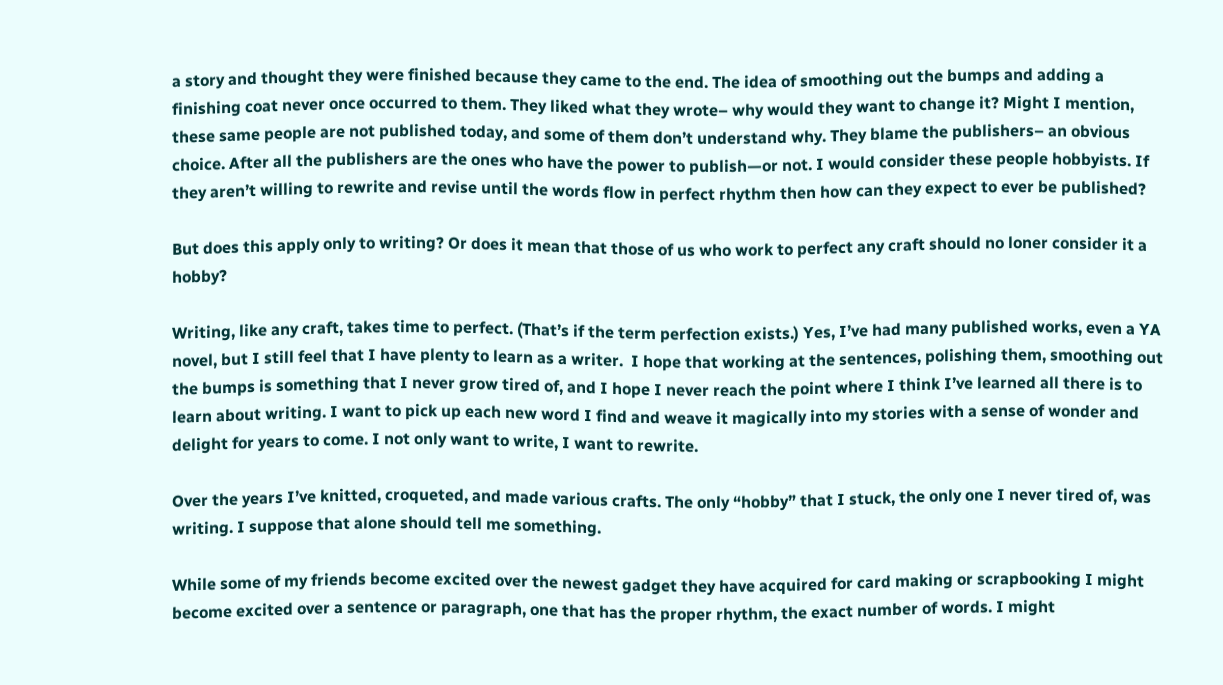a story and thought they were finished because they came to the end. The idea of smoothing out the bumps and adding a finishing coat never once occurred to them. They liked what they wrote– why would they want to change it? Might I mention, these same people are not published today, and some of them don’t understand why. They blame the publishers– an obvious choice. After all the publishers are the ones who have the power to publish—or not. I would consider these people hobbyists. If they aren’t willing to rewrite and revise until the words flow in perfect rhythm then how can they expect to ever be published?

But does this apply only to writing? Or does it mean that those of us who work to perfect any craft should no loner consider it a hobby?

Writing, like any craft, takes time to perfect. (That’s if the term perfection exists.) Yes, I’ve had many published works, even a YA novel, but I still feel that I have plenty to learn as a writer.  I hope that working at the sentences, polishing them, smoothing out the bumps is something that I never grow tired of, and I hope I never reach the point where I think I’ve learned all there is to learn about writing. I want to pick up each new word I find and weave it magically into my stories with a sense of wonder and delight for years to come. I not only want to write, I want to rewrite.

Over the years I’ve knitted, croqueted, and made various crafts. The only “hobby” that I stuck, the only one I never tired of, was writing. I suppose that alone should tell me something.

While some of my friends become excited over the newest gadget they have acquired for card making or scrapbooking I might become excited over a sentence or paragraph, one that has the proper rhythm, the exact number of words. I might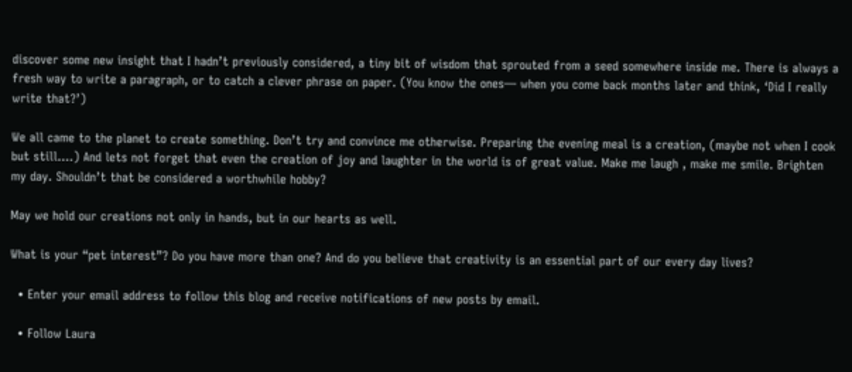discover some new insight that I hadn’t previously considered, a tiny bit of wisdom that sprouted from a seed somewhere inside me. There is always a fresh way to write a paragraph, or to catch a clever phrase on paper. (You know the ones— when you come back months later and think, ‘Did I really write that?’)

We all came to the planet to create something. Don’t try and convince me otherwise. Preparing the evening meal is a creation, (maybe not when I cook but still….) And lets not forget that even the creation of joy and laughter in the world is of great value. Make me laugh , make me smile. Brighten my day. Shouldn’t that be considered a worthwhile hobby?

May we hold our creations not only in hands, but in our hearts as well.

What is your “pet interest”? Do you have more than one? And do you believe that creativity is an essential part of our every day lives?

  • Enter your email address to follow this blog and receive notifications of new posts by email.

  • Follow Laura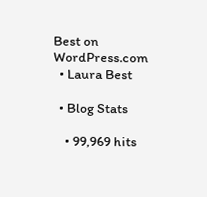Best on WordPress.com
  • Laura Best

  • Blog Stats

    • 99,969 hits